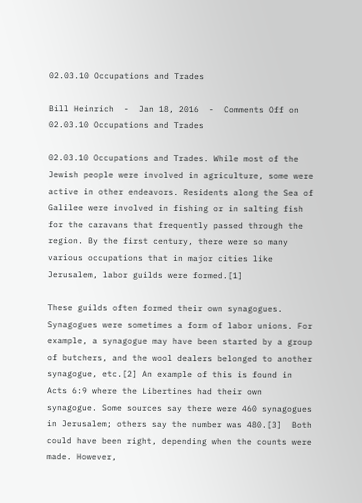02.03.10 Occupations and Trades

Bill Heinrich  -  Jan 18, 2016  -  Comments Off on 02.03.10 Occupations and Trades

02.03.10 Occupations and Trades. While most of the Jewish people were involved in agriculture, some were active in other endeavors. Residents along the Sea of Galilee were involved in fishing or in salting fish for the caravans that frequently passed through the region. By the first century, there were so many various occupations that in major cities like Jerusalem, labor guilds were formed.[1]

These guilds often formed their own synagogues. Synagogues were sometimes a form of labor unions. For example, a synagogue may have been started by a group of butchers, and the wool dealers belonged to another synagogue, etc.[2] An example of this is found in Acts 6:9 where the Libertines had their own synagogue. Some sources say there were 460 synagogues in Jerusalem; others say the number was 480.[3]  Both could have been right, depending when the counts were made. However,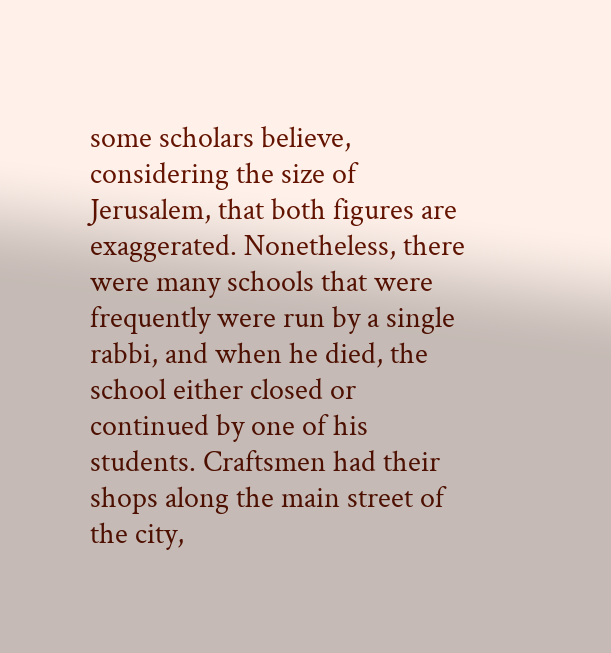some scholars believe, considering the size of Jerusalem, that both figures are exaggerated. Nonetheless, there were many schools that were frequently were run by a single rabbi, and when he died, the school either closed or continued by one of his students. Craftsmen had their shops along the main street of the city,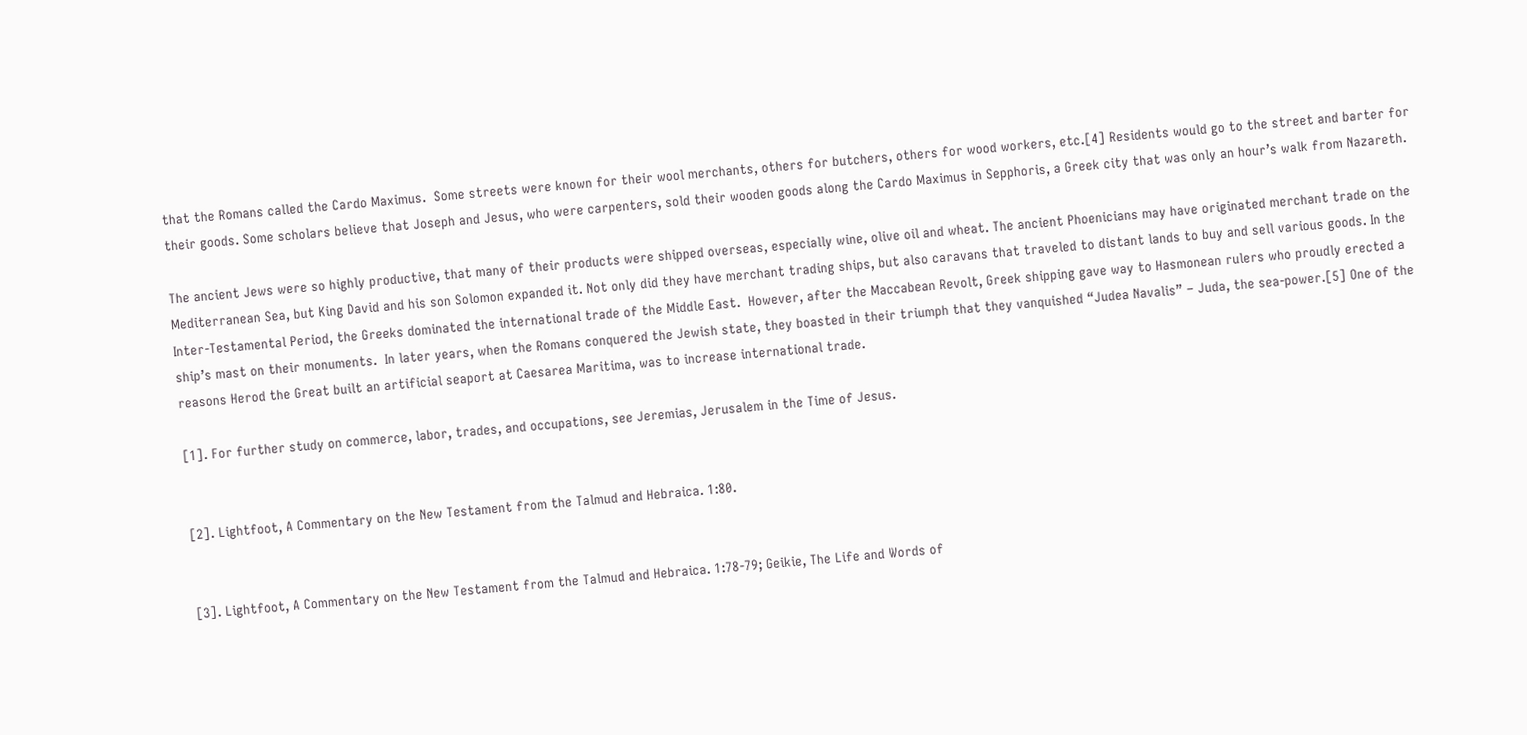that the Romans called the Cardo Maximus.  Some streets were known for their wool merchants, others for butchers, others for wood workers, etc.[4] Residents would go to the street and barter for their goods. Some scholars believe that Joseph and Jesus, who were carpenters, sold their wooden goods along the Cardo Maximus in Sepphoris, a Greek city that was only an hour’s walk from Nazareth.

The ancient Jews were so highly productive, that many of their products were shipped overseas, especially wine, olive oil and wheat. The ancient Phoenicians may have originated merchant trade on the Mediterranean Sea, but King David and his son Solomon expanded it. Not only did they have merchant trading ships, but also caravans that traveled to distant lands to buy and sell various goods. In the Inter-Testamental Period, the Greeks dominated the international trade of the Middle East.  However, after the Maccabean Revolt, Greek shipping gave way to Hasmonean rulers who proudly erected a ship’s mast on their monuments.  In later years, when the Romans conquered the Jewish state, they boasted in their triumph that they vanquished “Judea Navalis” – Juda, the sea-power.[5] One of the reasons Herod the Great built an artificial seaport at Caesarea Maritima, was to increase international trade.

[1]. For further study on commerce, labor, trades, and occupations, see Jeremias, Jerusalem in the Time of Jesus.


[2]. Lightfoot, A Commentary on the New Testament from the Talmud and Hebraica. 1:80.


[3]. Lightfoot, A Commentary on the New Testament from the Talmud and Hebraica. 1:78-79; Geikie, The Life and Words of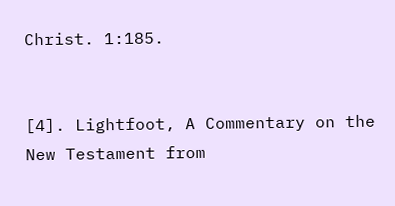Christ. 1:185.


[4]. Lightfoot, A Commentary on the New Testament from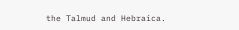the Talmud and Hebraica.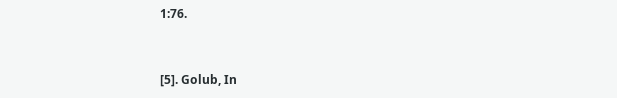1:76.


[5]. Golub, In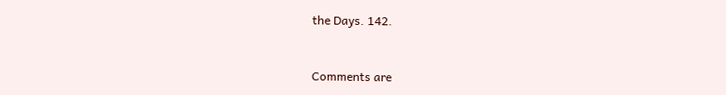the Days. 142.


Comments are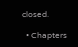closed.

  • Chapters